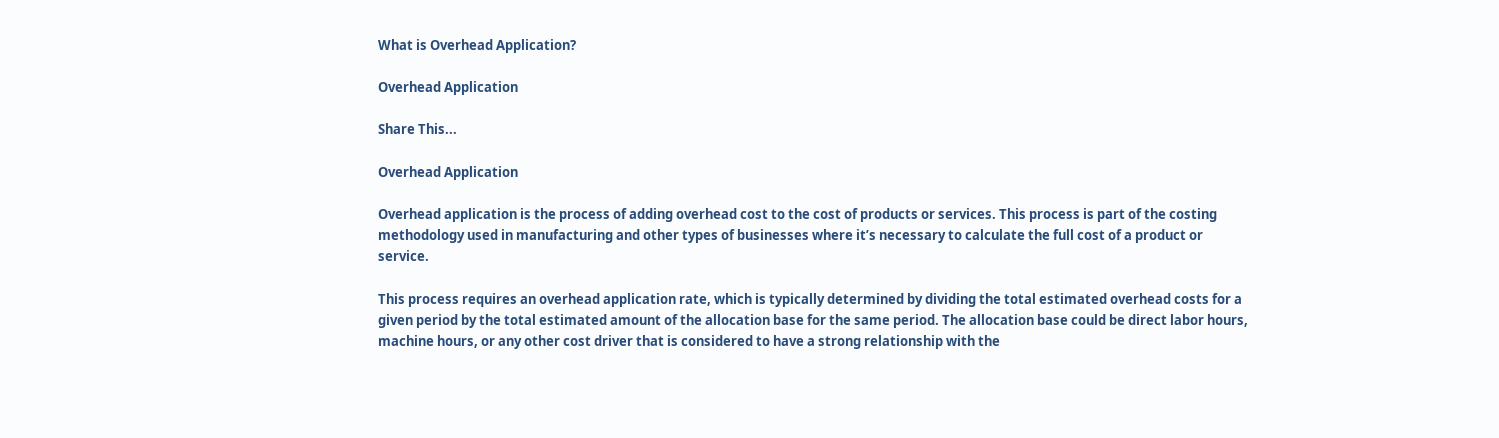What is Overhead Application?

Overhead Application

Share This...

Overhead Application

Overhead application is the process of adding overhead cost to the cost of products or services. This process is part of the costing methodology used in manufacturing and other types of businesses where it’s necessary to calculate the full cost of a product or service.

This process requires an overhead application rate, which is typically determined by dividing the total estimated overhead costs for a given period by the total estimated amount of the allocation base for the same period. The allocation base could be direct labor hours, machine hours, or any other cost driver that is considered to have a strong relationship with the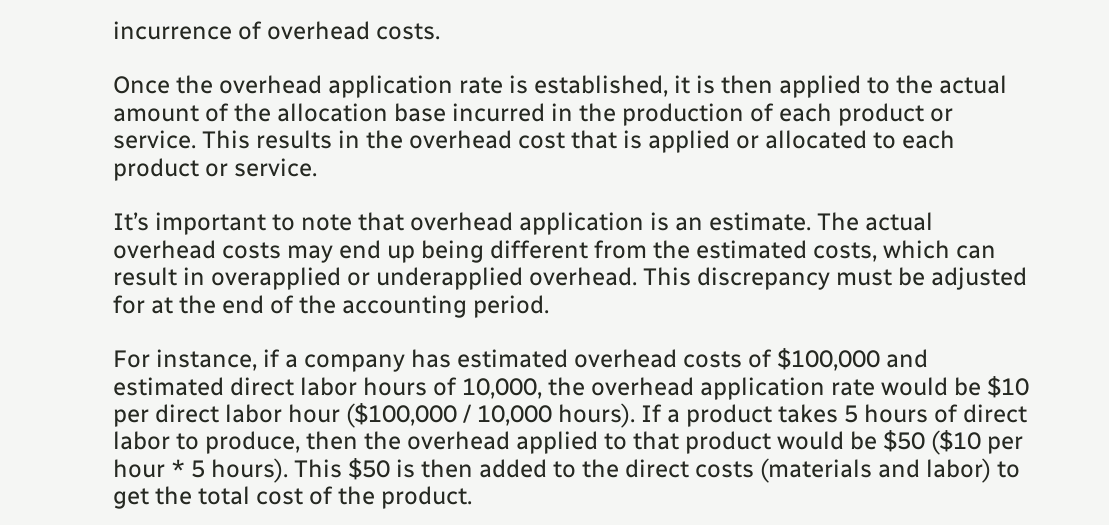incurrence of overhead costs.

Once the overhead application rate is established, it is then applied to the actual amount of the allocation base incurred in the production of each product or service. This results in the overhead cost that is applied or allocated to each product or service.

It’s important to note that overhead application is an estimate. The actual overhead costs may end up being different from the estimated costs, which can result in overapplied or underapplied overhead. This discrepancy must be adjusted for at the end of the accounting period.

For instance, if a company has estimated overhead costs of $100,000 and estimated direct labor hours of 10,000, the overhead application rate would be $10 per direct labor hour ($100,000 / 10,000 hours). If a product takes 5 hours of direct labor to produce, then the overhead applied to that product would be $50 ($10 per hour * 5 hours). This $50 is then added to the direct costs (materials and labor) to get the total cost of the product.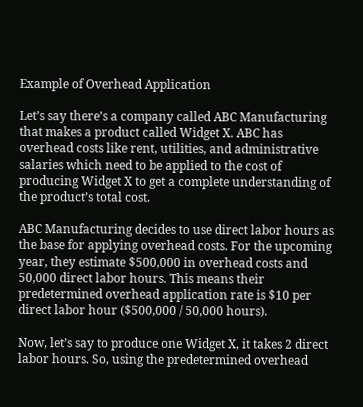Example of Overhead Application

Let’s say there’s a company called ABC Manufacturing that makes a product called Widget X. ABC has overhead costs like rent, utilities, and administrative salaries which need to be applied to the cost of producing Widget X to get a complete understanding of the product’s total cost.

ABC Manufacturing decides to use direct labor hours as the base for applying overhead costs. For the upcoming year, they estimate $500,000 in overhead costs and 50,000 direct labor hours. This means their predetermined overhead application rate is $10 per direct labor hour ($500,000 / 50,000 hours).

Now, let’s say to produce one Widget X, it takes 2 direct labor hours. So, using the predetermined overhead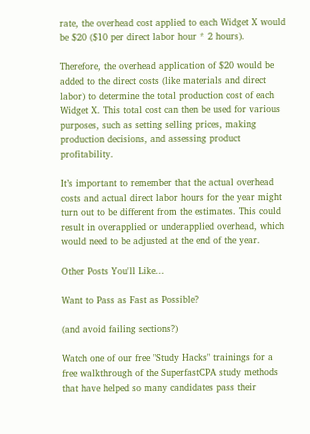rate, the overhead cost applied to each Widget X would be $20 ($10 per direct labor hour * 2 hours).

Therefore, the overhead application of $20 would be added to the direct costs (like materials and direct labor) to determine the total production cost of each Widget X. This total cost can then be used for various purposes, such as setting selling prices, making production decisions, and assessing product profitability.

It’s important to remember that the actual overhead costs and actual direct labor hours for the year might turn out to be different from the estimates. This could result in overapplied or underapplied overhead, which would need to be adjusted at the end of the year.

Other Posts You'll Like...

Want to Pass as Fast as Possible?

(and avoid failing sections?)

Watch one of our free "Study Hacks" trainings for a free walkthrough of the SuperfastCPA study methods that have helped so many candidates pass their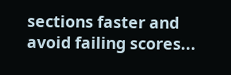sections faster and avoid failing scores...